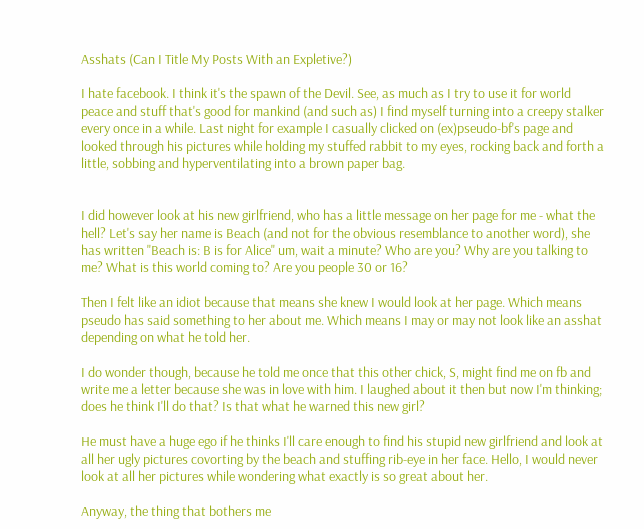Asshats (Can I Title My Posts With an Expletive?)

I hate facebook. I think it's the spawn of the Devil. See, as much as I try to use it for world peace and stuff that's good for mankind (and such as) I find myself turning into a creepy stalker every once in a while. Last night for example I casually clicked on (ex)pseudo-bf's page and looked through his pictures while holding my stuffed rabbit to my eyes, rocking back and forth a little, sobbing and hyperventilating into a brown paper bag.


I did however look at his new girlfriend, who has a little message on her page for me - what the hell? Let's say her name is Beach (and not for the obvious resemblance to another word), she has written "Beach is: B is for Alice" um, wait a minute? Who are you? Why are you talking to me? What is this world coming to? Are you people 30 or 16?

Then I felt like an idiot because that means she knew I would look at her page. Which means pseudo has said something to her about me. Which means I may or may not look like an asshat depending on what he told her.

I do wonder though, because he told me once that this other chick, S, might find me on fb and write me a letter because she was in love with him. I laughed about it then but now I'm thinking; does he think I'll do that? Is that what he warned this new girl?

He must have a huge ego if he thinks I'll care enough to find his stupid new girlfriend and look at all her ugly pictures covorting by the beach and stuffing rib-eye in her face. Hello, I would never look at all her pictures while wondering what exactly is so great about her.

Anyway, the thing that bothers me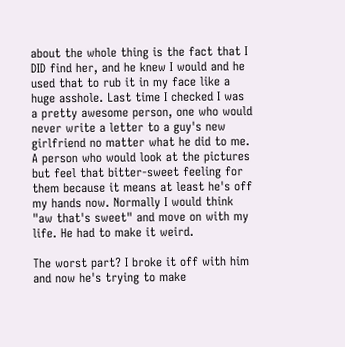about the whole thing is the fact that I DID find her, and he knew I would and he used that to rub it in my face like a huge asshole. Last time I checked I was a pretty awesome person, one who would never write a letter to a guy's new girlfriend no matter what he did to me. A person who would look at the pictures but feel that bitter-sweet feeling for them because it means at least he's off my hands now. Normally I would think "aw that's sweet" and move on with my life. He had to make it weird.

The worst part? I broke it off with him and now he's trying to make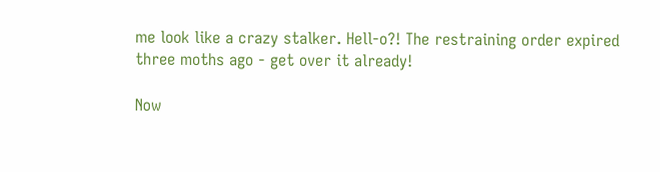me look like a crazy stalker. Hell-o?! The restraining order expired three moths ago - get over it already!

Now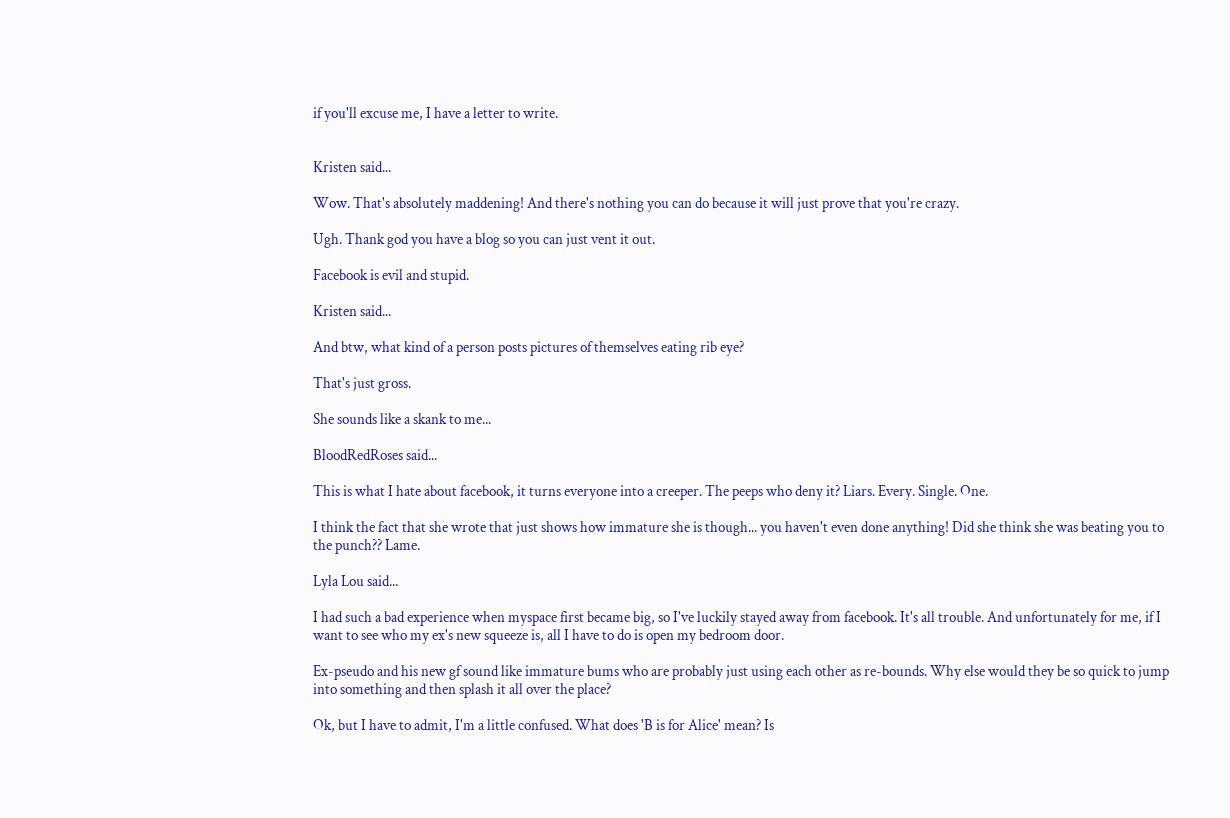if you'll excuse me, I have a letter to write.


Kristen said...

Wow. That's absolutely maddening! And there's nothing you can do because it will just prove that you're crazy.

Ugh. Thank god you have a blog so you can just vent it out.

Facebook is evil and stupid.

Kristen said...

And btw, what kind of a person posts pictures of themselves eating rib eye?

That's just gross.

She sounds like a skank to me...

BloodRedRoses said...

This is what I hate about facebook, it turns everyone into a creeper. The peeps who deny it? Liars. Every. Single. One.

I think the fact that she wrote that just shows how immature she is though... you haven't even done anything! Did she think she was beating you to the punch?? Lame.

Lyla Lou said...

I had such a bad experience when myspace first became big, so I've luckily stayed away from facebook. It's all trouble. And unfortunately for me, if I want to see who my ex's new squeeze is, all I have to do is open my bedroom door.

Ex-pseudo and his new gf sound like immature bums who are probably just using each other as re-bounds. Why else would they be so quick to jump into something and then splash it all over the place?

Ok, but I have to admit, I'm a little confused. What does 'B is for Alice' mean? Is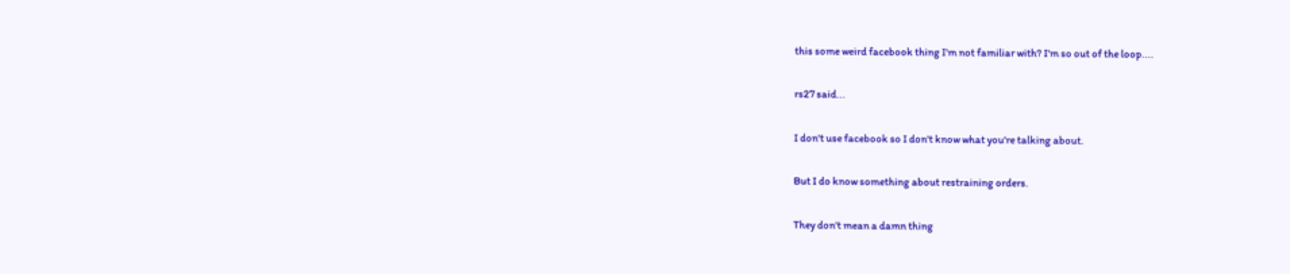this some weird facebook thing I'm not familiar with? I'm so out of the loop....

rs27 said...

I don't use facebook so I don't know what you're talking about.

But I do know something about restraining orders.

They don't mean a damn thing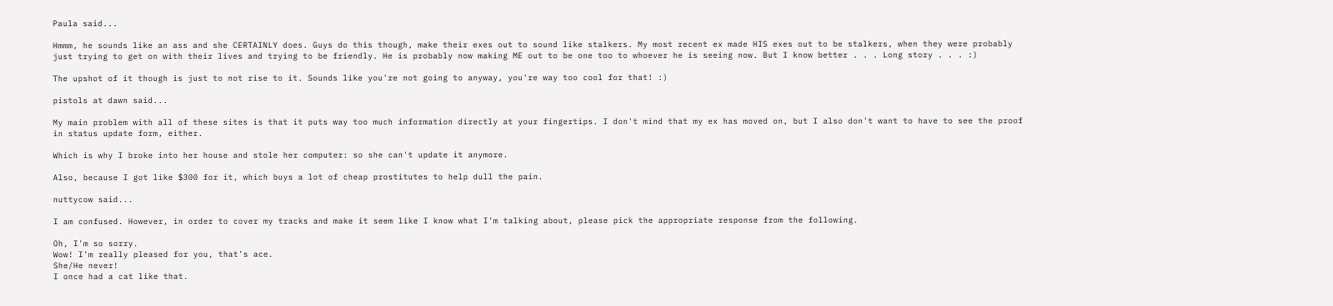Paula said...

Hmmm, he sounds like an ass and she CERTAINLY does. Guys do this though, make their exes out to sound like stalkers. My most recent ex made HIS exes out to be stalkers, when they were probably just trying to get on with their lives and trying to be friendly. He is probably now making ME out to be one too to whoever he is seeing now. But I know better . . . Long story . . . :)

The upshot of it though is just to not rise to it. Sounds like you're not going to anyway, you're way too cool for that! :)

pistols at dawn said...

My main problem with all of these sites is that it puts way too much information directly at your fingertips. I don't mind that my ex has moved on, but I also don't want to have to see the proof in status update form, either.

Which is why I broke into her house and stole her computer: so she can't update it anymore.

Also, because I got like $300 for it, which buys a lot of cheap prostitutes to help dull the pain.

nuttycow said...

I am confused. However, in order to cover my tracks and make it seem like I know what I'm talking about, please pick the appropriate response from the following.

Oh, I'm so sorry.
Wow! I'm really pleased for you, that's ace.
She/He never!
I once had a cat like that.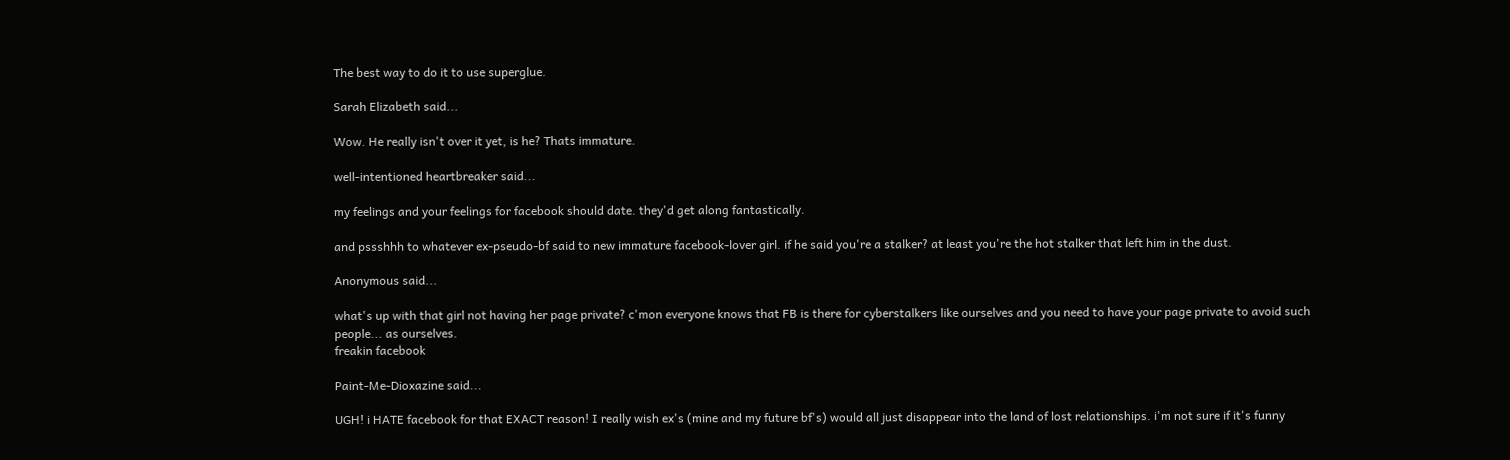The best way to do it to use superglue.

Sarah Elizabeth said...

Wow. He really isn't over it yet, is he? Thats immature.

well-intentioned heartbreaker said...

my feelings and your feelings for facebook should date. they'd get along fantastically.

and pssshhh to whatever ex-pseudo-bf said to new immature facebook-lover girl. if he said you're a stalker? at least you're the hot stalker that left him in the dust.

Anonymous said...

what's up with that girl not having her page private? c'mon everyone knows that FB is there for cyberstalkers like ourselves and you need to have your page private to avoid such people... as ourselves.
freakin facebook

Paint-Me-Dioxazine said...

UGH! i HATE facebook for that EXACT reason! I really wish ex's (mine and my future bf's) would all just disappear into the land of lost relationships. i'm not sure if it's funny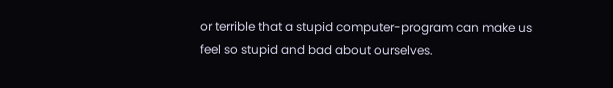or terrible that a stupid computer-program can make us feel so stupid and bad about ourselves.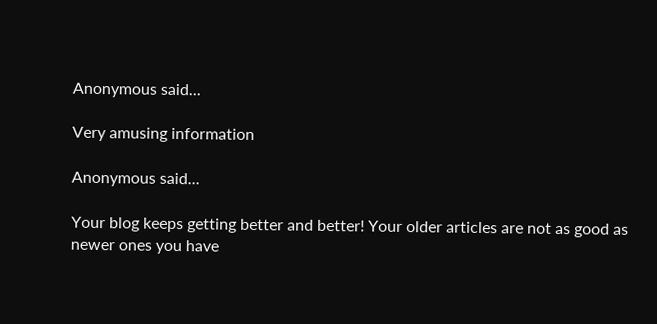Anonymous said...

Very amusing information

Anonymous said...

Your blog keeps getting better and better! Your older articles are not as good as newer ones you have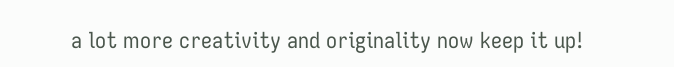a lot more creativity and originality now keep it up!